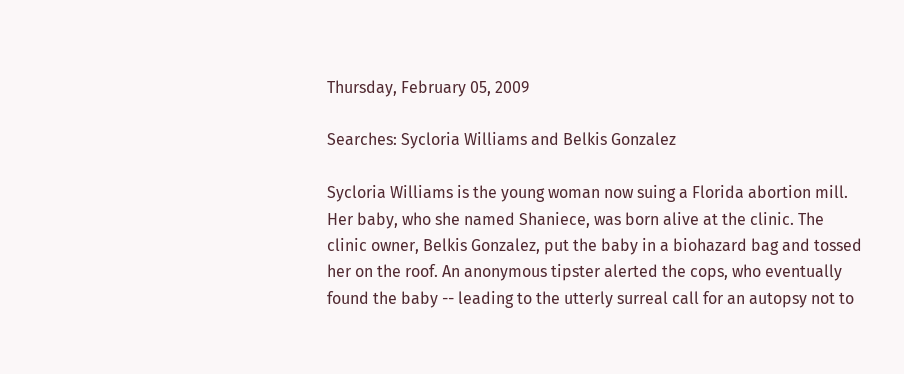Thursday, February 05, 2009

Searches: Sycloria Williams and Belkis Gonzalez

Sycloria Williams is the young woman now suing a Florida abortion mill. Her baby, who she named Shaniece, was born alive at the clinic. The clinic owner, Belkis Gonzalez, put the baby in a biohazard bag and tossed her on the roof. An anonymous tipster alerted the cops, who eventually found the baby -- leading to the utterly surreal call for an autopsy not to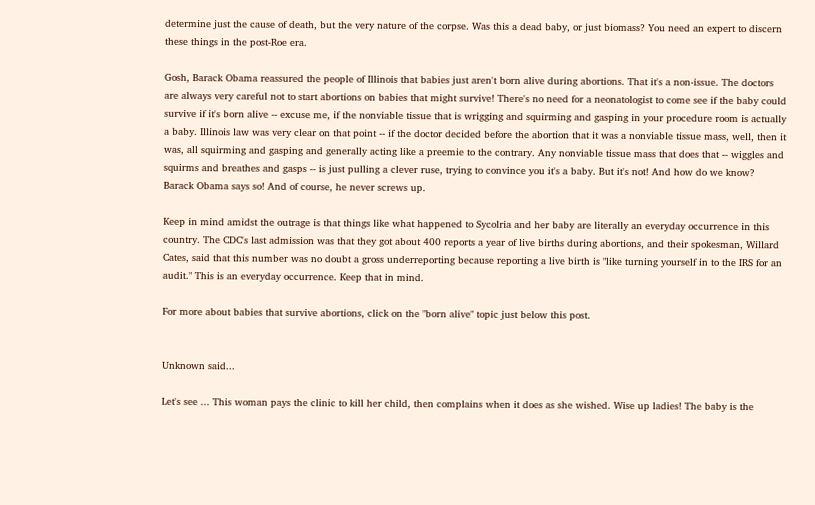determine just the cause of death, but the very nature of the corpse. Was this a dead baby, or just biomass? You need an expert to discern these things in the post-Roe era.

Gosh, Barack Obama reassured the people of Illinois that babies just aren't born alive during abortions. That it's a non-issue. The doctors are always very careful not to start abortions on babies that might survive! There's no need for a neonatologist to come see if the baby could survive if it's born alive -- excuse me, if the nonviable tissue that is wrigging and squirming and gasping in your procedure room is actually a baby. Illinois law was very clear on that point -- if the doctor decided before the abortion that it was a nonviable tissue mass, well, then it was, all squirming and gasping and generally acting like a preemie to the contrary. Any nonviable tissue mass that does that -- wiggles and squirms and breathes and gasps -- is just pulling a clever ruse, trying to convince you it's a baby. But it's not! And how do we know? Barack Obama says so! And of course, he never screws up.

Keep in mind amidst the outrage is that things like what happened to Sycolria and her baby are literally an everyday occurrence in this country. The CDC's last admission was that they got about 400 reports a year of live births during abortions, and their spokesman, Willard Cates, said that this number was no doubt a gross underreporting because reporting a live birth is "like turning yourself in to the IRS for an audit." This is an everyday occurrence. Keep that in mind.

For more about babies that survive abortions, click on the "born alive" topic just below this post.


Unknown said...

Let's see ... This woman pays the clinic to kill her child, then complains when it does as she wished. Wise up ladies! The baby is the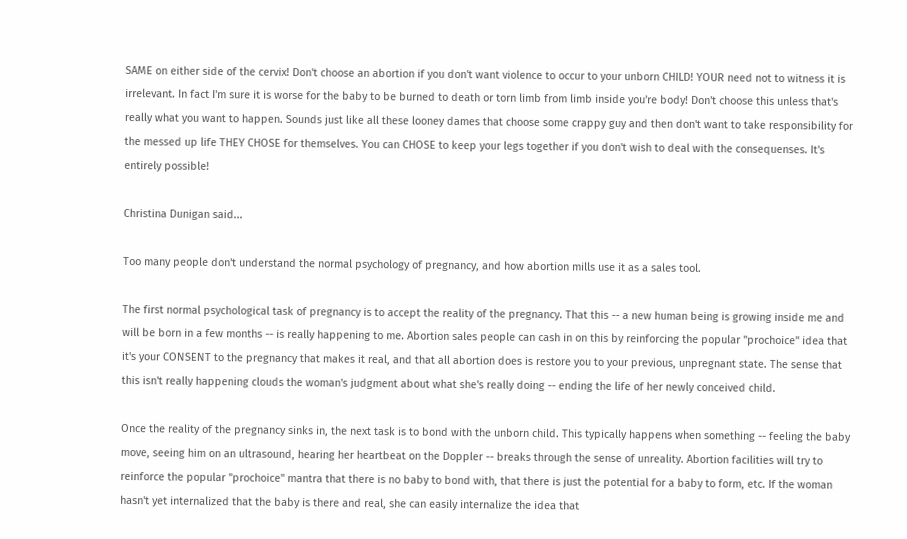SAME on either side of the cervix! Don't choose an abortion if you don't want violence to occur to your unborn CHILD! YOUR need not to witness it is irrelevant. In fact I'm sure it is worse for the baby to be burned to death or torn limb from limb inside you're body! Don't choose this unless that's really what you want to happen. Sounds just like all these looney dames that choose some crappy guy and then don't want to take responsibility for the messed up life THEY CHOSE for themselves. You can CHOSE to keep your legs together if you don't wish to deal with the consequenses. It's entirely possible!

Christina Dunigan said...

Too many people don't understand the normal psychology of pregnancy, and how abortion mills use it as a sales tool.

The first normal psychological task of pregnancy is to accept the reality of the pregnancy. That this -- a new human being is growing inside me and will be born in a few months -- is really happening to me. Abortion sales people can cash in on this by reinforcing the popular "prochoice" idea that it's your CONSENT to the pregnancy that makes it real, and that all abortion does is restore you to your previous, unpregnant state. The sense that this isn't really happening clouds the woman's judgment about what she's really doing -- ending the life of her newly conceived child.

Once the reality of the pregnancy sinks in, the next task is to bond with the unborn child. This typically happens when something -- feeling the baby move, seeing him on an ultrasound, hearing her heartbeat on the Doppler -- breaks through the sense of unreality. Abortion facilities will try to reinforce the popular "prochoice" mantra that there is no baby to bond with, that there is just the potential for a baby to form, etc. If the woman hasn't yet internalized that the baby is there and real, she can easily internalize the idea that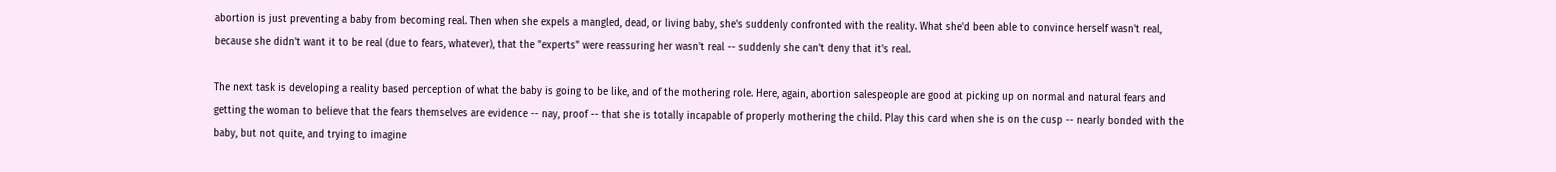abortion is just preventing a baby from becoming real. Then when she expels a mangled, dead, or living baby, she's suddenly confronted with the reality. What she'd been able to convince herself wasn't real, because she didn't want it to be real (due to fears, whatever), that the "experts" were reassuring her wasn't real -- suddenly she can't deny that it's real.

The next task is developing a reality based perception of what the baby is going to be like, and of the mothering role. Here, again, abortion salespeople are good at picking up on normal and natural fears and getting the woman to believe that the fears themselves are evidence -- nay, proof -- that she is totally incapable of properly mothering the child. Play this card when she is on the cusp -- nearly bonded with the baby, but not quite, and trying to imagine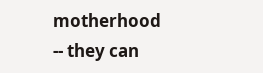motherhood -- they can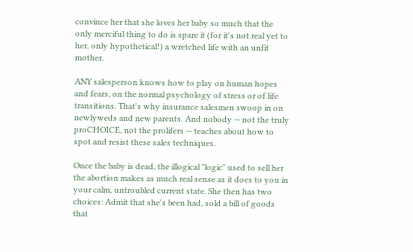convince her that she loves her baby so much that the only merciful thing to do is spare it (for it's not real yet to her, only hypothetical!) a wretched life with an unfit mother.

ANY salesperson knows how to play on human hopes and fears, on the normal psychology of stress or of life transitions. That's why insurance salesmen swoop in on newlyweds and new parents. And nobody -- not the truly proCHOICE, not the prolifers -- teaches about how to spot and resist these sales techniques.

Once the baby is dead, the illogical "logic" used to sell her the abortion makes as much real sense as it does to you in your calm, untroubled current state. She then has two choices: Admit that she's been had, sold a bill of goods that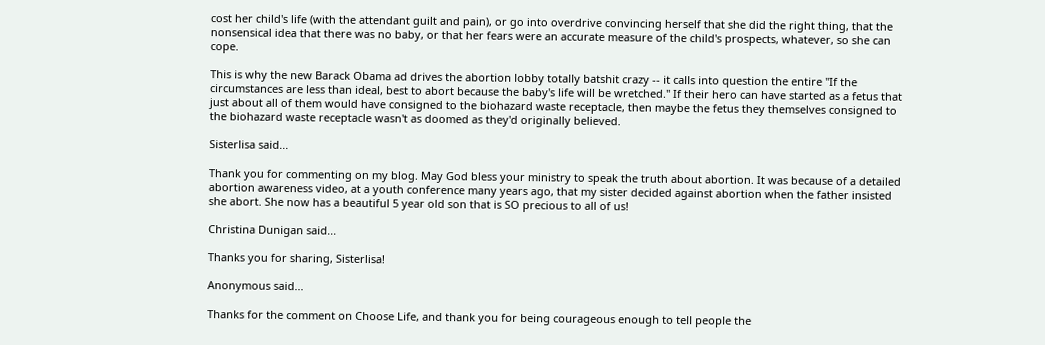cost her child's life (with the attendant guilt and pain), or go into overdrive convincing herself that she did the right thing, that the nonsensical idea that there was no baby, or that her fears were an accurate measure of the child's prospects, whatever, so she can cope.

This is why the new Barack Obama ad drives the abortion lobby totally batshit crazy -- it calls into question the entire "If the circumstances are less than ideal, best to abort because the baby's life will be wretched." If their hero can have started as a fetus that just about all of them would have consigned to the biohazard waste receptacle, then maybe the fetus they themselves consigned to the biohazard waste receptacle wasn't as doomed as they'd originally believed.

Sisterlisa said...

Thank you for commenting on my blog. May God bless your ministry to speak the truth about abortion. It was because of a detailed abortion awareness video, at a youth conference many years ago, that my sister decided against abortion when the father insisted she abort. She now has a beautiful 5 year old son that is SO precious to all of us!

Christina Dunigan said...

Thanks you for sharing, Sisterlisa!

Anonymous said...

Thanks for the comment on Choose Life, and thank you for being courageous enough to tell people the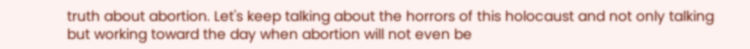truth about abortion. Let's keep talking about the horrors of this holocaust and not only talking but working toward the day when abortion will not even be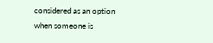considered as an option when someone is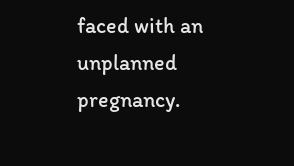faced with an unplanned pregnancy.